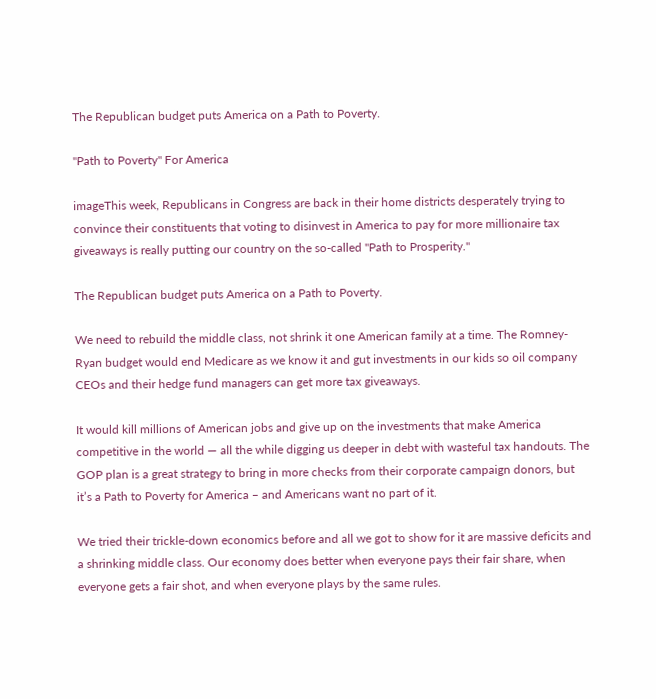The Republican budget puts America on a Path to Poverty.

"Path to Poverty" For America

imageThis week, Republicans in Congress are back in their home districts desperately trying to convince their constituents that voting to disinvest in America to pay for more millionaire tax giveaways is really putting our country on the so-called "Path to Prosperity."

The Republican budget puts America on a Path to Poverty.

We need to rebuild the middle class, not shrink it one American family at a time. The Romney-Ryan budget would end Medicare as we know it and gut investments in our kids so oil company CEOs and their hedge fund managers can get more tax giveaways.

It would kill millions of American jobs and give up on the investments that make America competitive in the world — all the while digging us deeper in debt with wasteful tax handouts. The GOP plan is a great strategy to bring in more checks from their corporate campaign donors, but it’s a Path to Poverty for America – and Americans want no part of it.

We tried their trickle-down economics before and all we got to show for it are massive deficits and a shrinking middle class. Our economy does better when everyone pays their fair share, when everyone gets a fair shot, and when everyone plays by the same rules.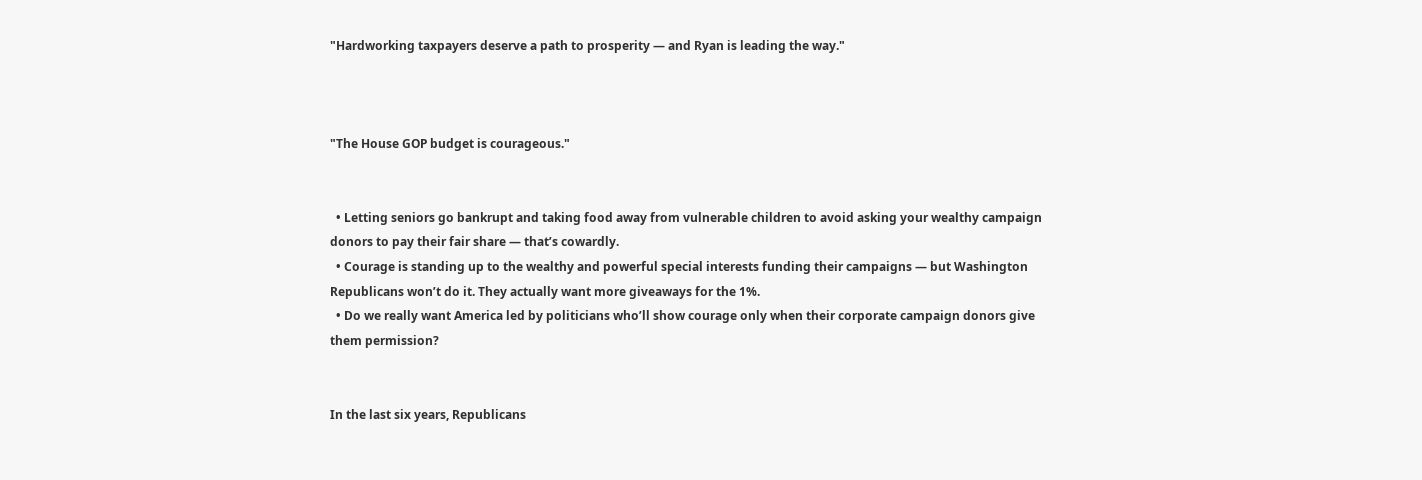"Hardworking taxpayers deserve a path to prosperity — and Ryan is leading the way."



"The House GOP budget is courageous."


  • Letting seniors go bankrupt and taking food away from vulnerable children to avoid asking your wealthy campaign donors to pay their fair share — that’s cowardly.
  • Courage is standing up to the wealthy and powerful special interests funding their campaigns — but Washington Republicans won’t do it. They actually want more giveaways for the 1%.
  • Do we really want America led by politicians who’ll show courage only when their corporate campaign donors give them permission?


In the last six years, Republicans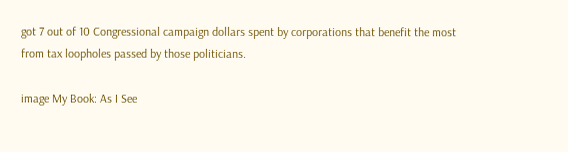got 7 out of 10 Congressional campaign dollars spent by corporations that benefit the most from tax loopholes passed by those politicians.

image My Book: As I See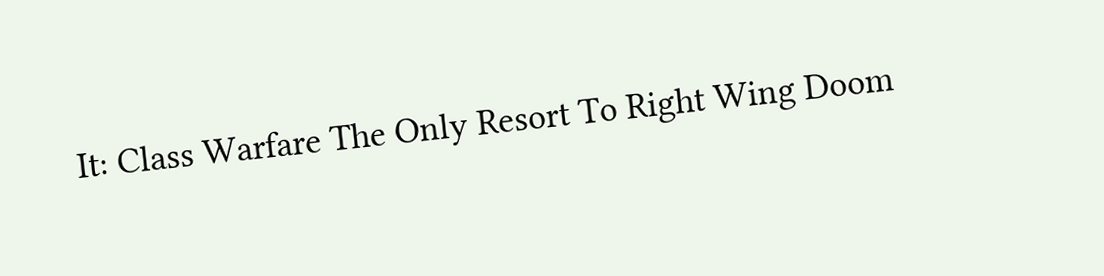It: Class Warfare The Only Resort To Right Wing Doom